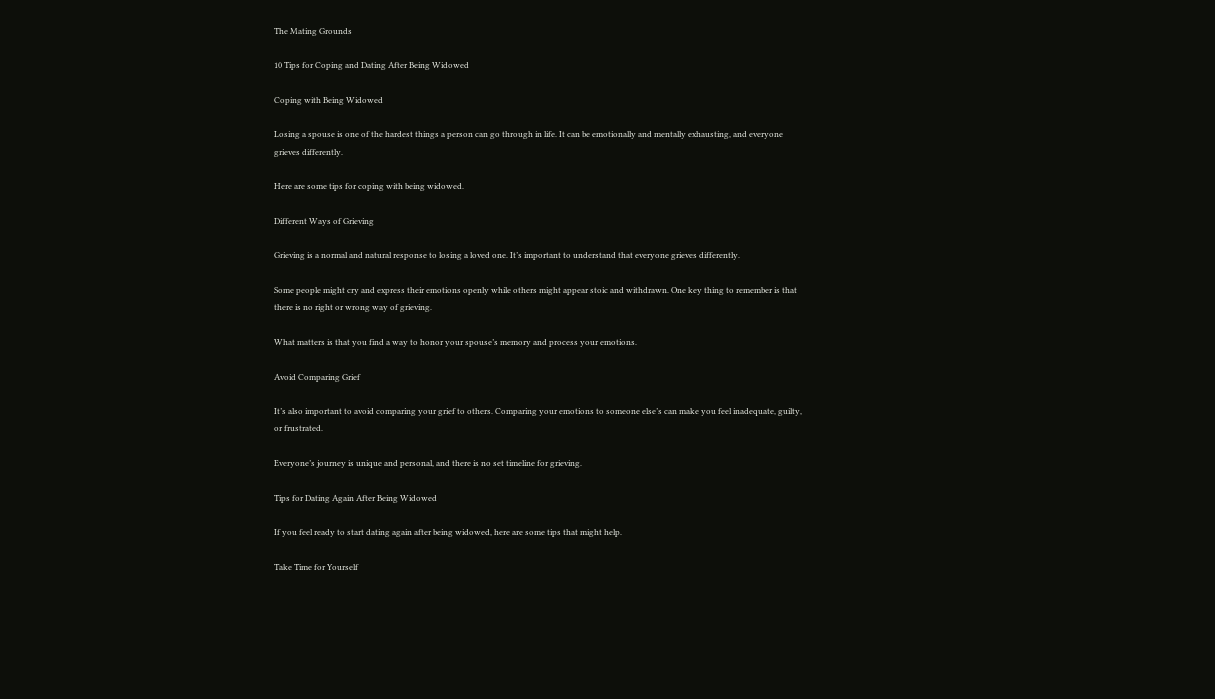The Mating Grounds

10 Tips for Coping and Dating After Being Widowed

Coping with Being Widowed

Losing a spouse is one of the hardest things a person can go through in life. It can be emotionally and mentally exhausting, and everyone grieves differently.

Here are some tips for coping with being widowed.

Different Ways of Grieving

Grieving is a normal and natural response to losing a loved one. It’s important to understand that everyone grieves differently.

Some people might cry and express their emotions openly while others might appear stoic and withdrawn. One key thing to remember is that there is no right or wrong way of grieving.

What matters is that you find a way to honor your spouse’s memory and process your emotions.

Avoid Comparing Grief

It’s also important to avoid comparing your grief to others. Comparing your emotions to someone else’s can make you feel inadequate, guilty, or frustrated.

Everyone’s journey is unique and personal, and there is no set timeline for grieving.

Tips for Dating Again After Being Widowed

If you feel ready to start dating again after being widowed, here are some tips that might help.

Take Time for Yourself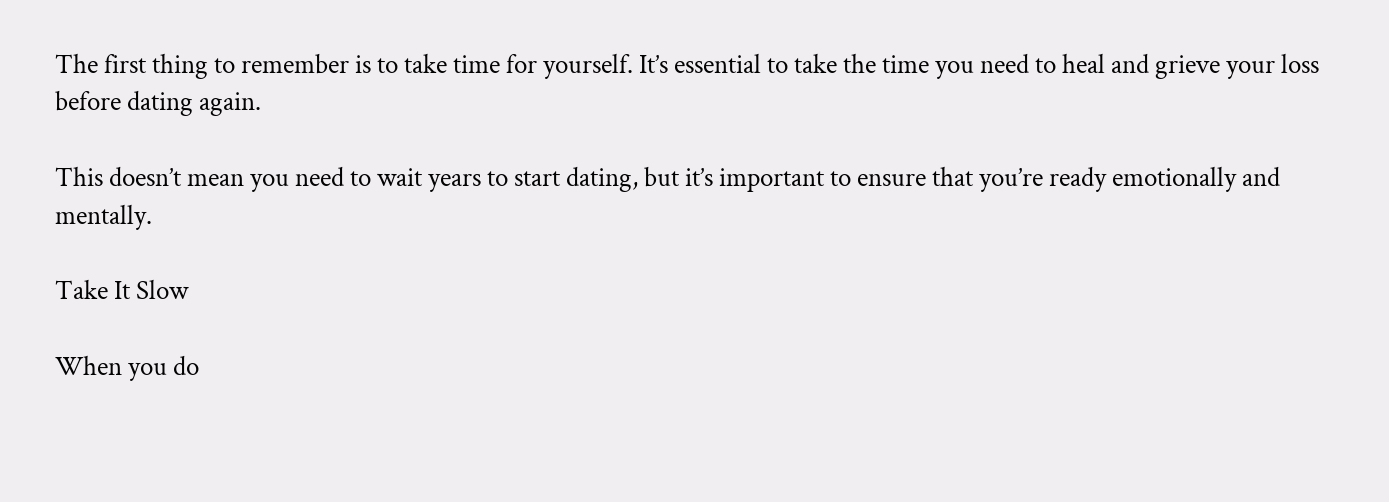The first thing to remember is to take time for yourself. It’s essential to take the time you need to heal and grieve your loss before dating again.

This doesn’t mean you need to wait years to start dating, but it’s important to ensure that you’re ready emotionally and mentally.

Take It Slow

When you do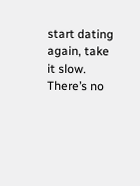start dating again, take it slow. There’s no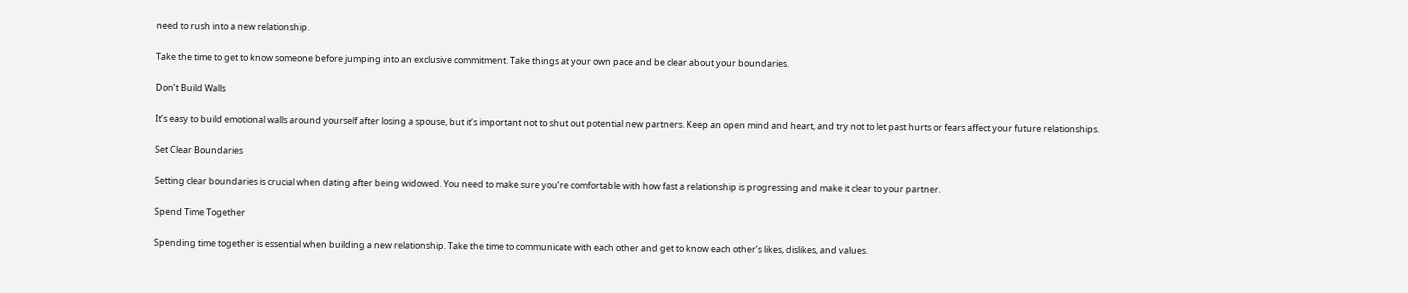need to rush into a new relationship.

Take the time to get to know someone before jumping into an exclusive commitment. Take things at your own pace and be clear about your boundaries.

Don’t Build Walls

It’s easy to build emotional walls around yourself after losing a spouse, but it’s important not to shut out potential new partners. Keep an open mind and heart, and try not to let past hurts or fears affect your future relationships.

Set Clear Boundaries

Setting clear boundaries is crucial when dating after being widowed. You need to make sure you’re comfortable with how fast a relationship is progressing and make it clear to your partner.

Spend Time Together

Spending time together is essential when building a new relationship. Take the time to communicate with each other and get to know each other’s likes, dislikes, and values.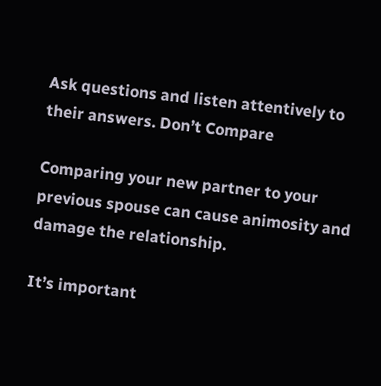Ask questions and listen attentively to their answers. Don’t Compare

Comparing your new partner to your previous spouse can cause animosity and damage the relationship.

It’s important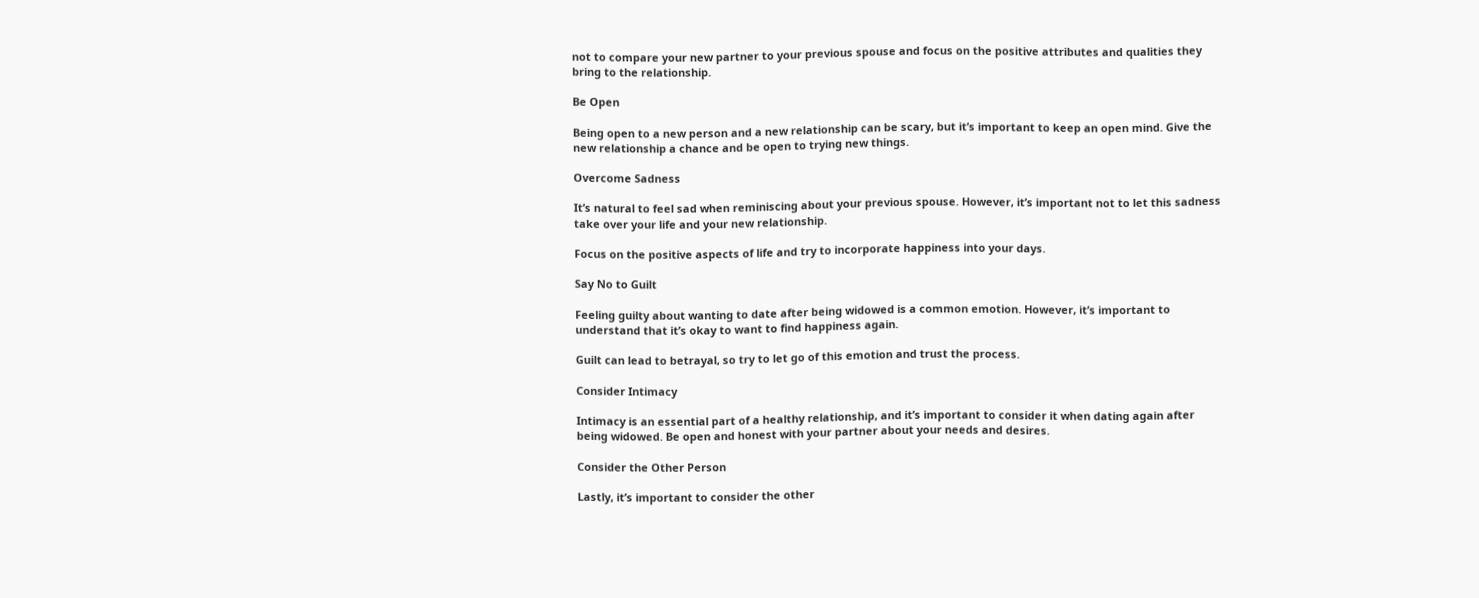not to compare your new partner to your previous spouse and focus on the positive attributes and qualities they bring to the relationship.

Be Open

Being open to a new person and a new relationship can be scary, but it’s important to keep an open mind. Give the new relationship a chance and be open to trying new things.

Overcome Sadness

It’s natural to feel sad when reminiscing about your previous spouse. However, it’s important not to let this sadness take over your life and your new relationship.

Focus on the positive aspects of life and try to incorporate happiness into your days.

Say No to Guilt

Feeling guilty about wanting to date after being widowed is a common emotion. However, it’s important to understand that it’s okay to want to find happiness again.

Guilt can lead to betrayal, so try to let go of this emotion and trust the process.

Consider Intimacy

Intimacy is an essential part of a healthy relationship, and it’s important to consider it when dating again after being widowed. Be open and honest with your partner about your needs and desires.

Consider the Other Person

Lastly, it’s important to consider the other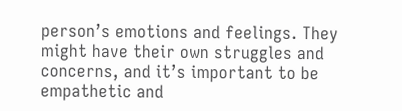person’s emotions and feelings. They might have their own struggles and concerns, and it’s important to be empathetic and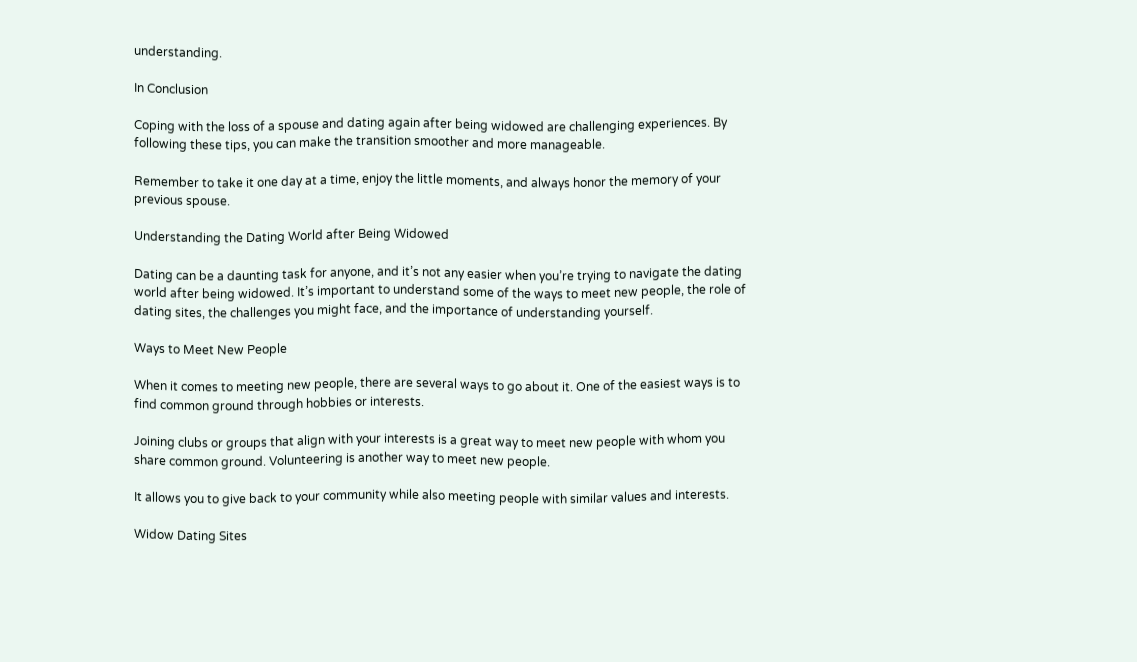understanding.

In Conclusion

Coping with the loss of a spouse and dating again after being widowed are challenging experiences. By following these tips, you can make the transition smoother and more manageable.

Remember to take it one day at a time, enjoy the little moments, and always honor the memory of your previous spouse.

Understanding the Dating World after Being Widowed

Dating can be a daunting task for anyone, and it’s not any easier when you’re trying to navigate the dating world after being widowed. It’s important to understand some of the ways to meet new people, the role of dating sites, the challenges you might face, and the importance of understanding yourself.

Ways to Meet New People

When it comes to meeting new people, there are several ways to go about it. One of the easiest ways is to find common ground through hobbies or interests.

Joining clubs or groups that align with your interests is a great way to meet new people with whom you share common ground. Volunteering is another way to meet new people.

It allows you to give back to your community while also meeting people with similar values and interests.

Widow Dating Sites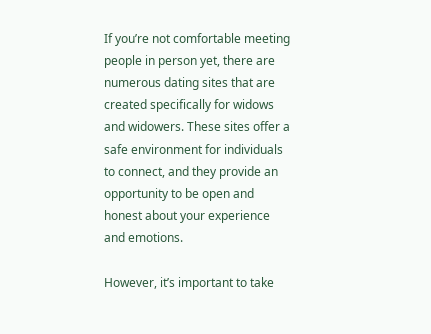If you’re not comfortable meeting people in person yet, there are numerous dating sites that are created specifically for widows and widowers. These sites offer a safe environment for individuals to connect, and they provide an opportunity to be open and honest about your experience and emotions.

However, it’s important to take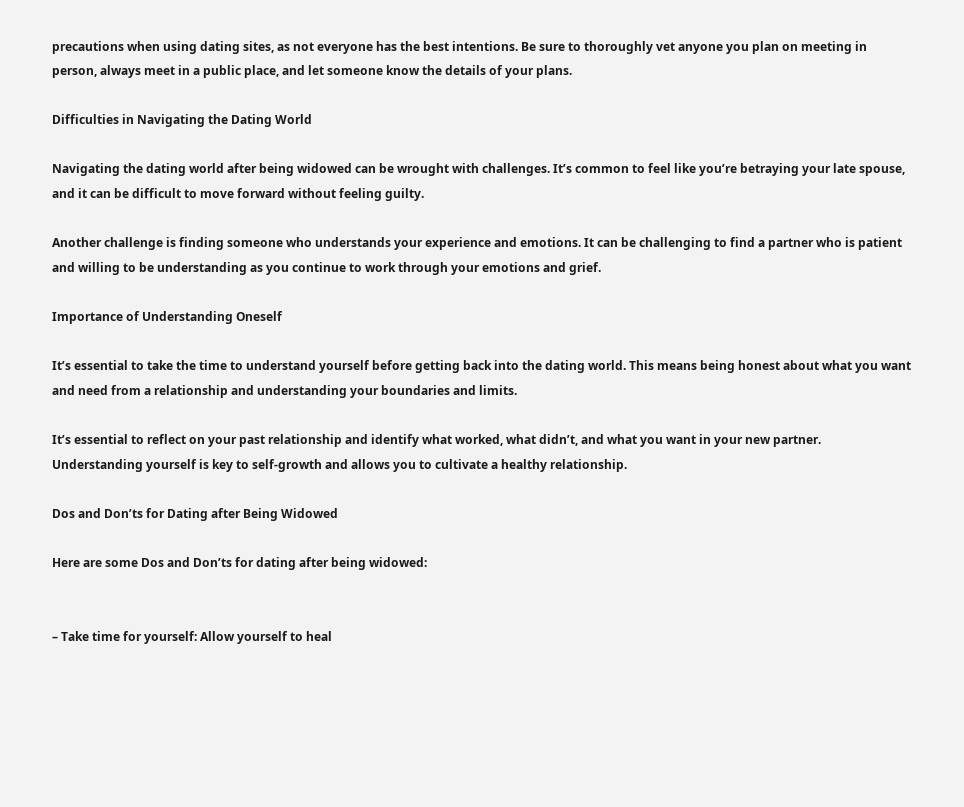precautions when using dating sites, as not everyone has the best intentions. Be sure to thoroughly vet anyone you plan on meeting in person, always meet in a public place, and let someone know the details of your plans.

Difficulties in Navigating the Dating World

Navigating the dating world after being widowed can be wrought with challenges. It’s common to feel like you’re betraying your late spouse, and it can be difficult to move forward without feeling guilty.

Another challenge is finding someone who understands your experience and emotions. It can be challenging to find a partner who is patient and willing to be understanding as you continue to work through your emotions and grief.

Importance of Understanding Oneself

It’s essential to take the time to understand yourself before getting back into the dating world. This means being honest about what you want and need from a relationship and understanding your boundaries and limits.

It’s essential to reflect on your past relationship and identify what worked, what didn’t, and what you want in your new partner. Understanding yourself is key to self-growth and allows you to cultivate a healthy relationship.

Dos and Don’ts for Dating after Being Widowed

Here are some Dos and Don’ts for dating after being widowed:


– Take time for yourself: Allow yourself to heal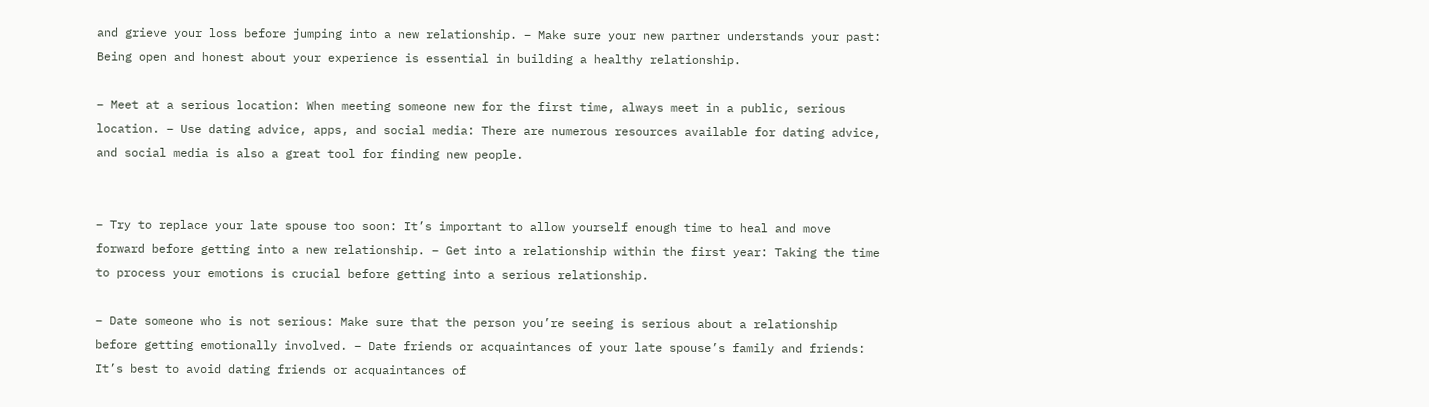and grieve your loss before jumping into a new relationship. – Make sure your new partner understands your past: Being open and honest about your experience is essential in building a healthy relationship.

– Meet at a serious location: When meeting someone new for the first time, always meet in a public, serious location. – Use dating advice, apps, and social media: There are numerous resources available for dating advice, and social media is also a great tool for finding new people.


– Try to replace your late spouse too soon: It’s important to allow yourself enough time to heal and move forward before getting into a new relationship. – Get into a relationship within the first year: Taking the time to process your emotions is crucial before getting into a serious relationship.

– Date someone who is not serious: Make sure that the person you’re seeing is serious about a relationship before getting emotionally involved. – Date friends or acquaintances of your late spouse’s family and friends: It’s best to avoid dating friends or acquaintances of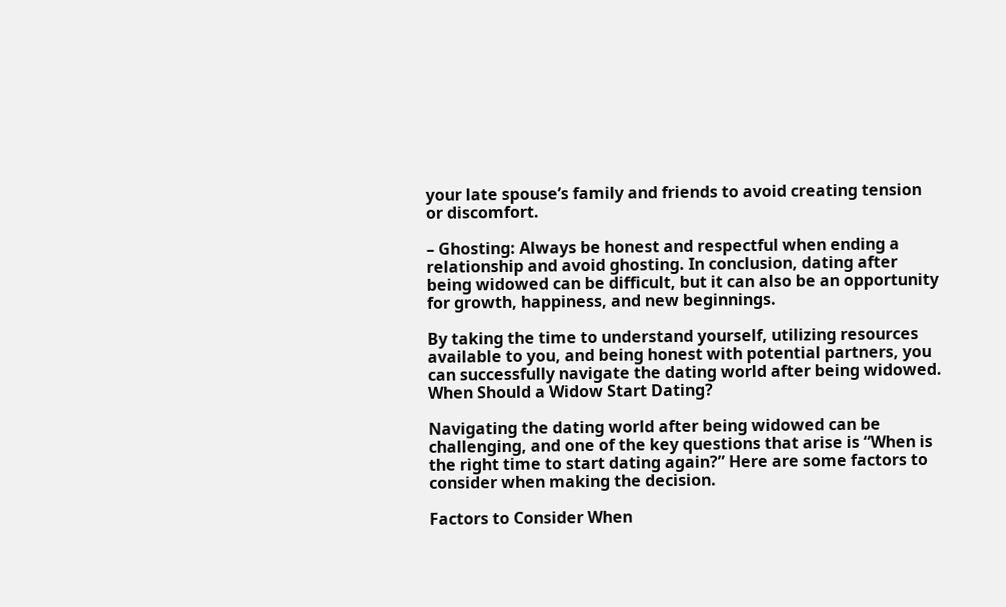your late spouse’s family and friends to avoid creating tension or discomfort.

– Ghosting: Always be honest and respectful when ending a relationship and avoid ghosting. In conclusion, dating after being widowed can be difficult, but it can also be an opportunity for growth, happiness, and new beginnings.

By taking the time to understand yourself, utilizing resources available to you, and being honest with potential partners, you can successfully navigate the dating world after being widowed. When Should a Widow Start Dating?

Navigating the dating world after being widowed can be challenging, and one of the key questions that arise is “When is the right time to start dating again?” Here are some factors to consider when making the decision.

Factors to Consider When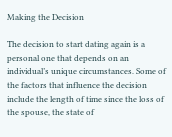Making the Decision

The decision to start dating again is a personal one that depends on an individual’s unique circumstances. Some of the factors that influence the decision include the length of time since the loss of the spouse, the state of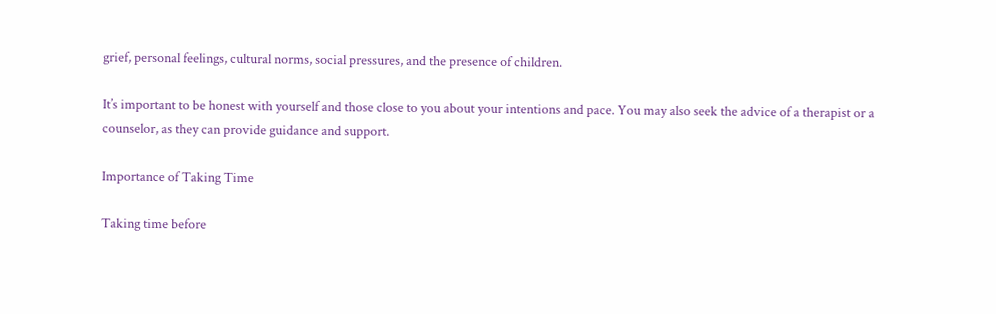grief, personal feelings, cultural norms, social pressures, and the presence of children.

It’s important to be honest with yourself and those close to you about your intentions and pace. You may also seek the advice of a therapist or a counselor, as they can provide guidance and support.

Importance of Taking Time

Taking time before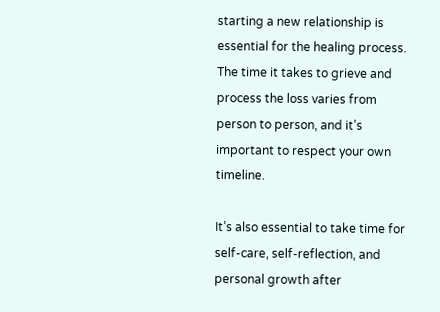starting a new relationship is essential for the healing process. The time it takes to grieve and process the loss varies from person to person, and it’s important to respect your own timeline.

It’s also essential to take time for self-care, self-reflection, and personal growth after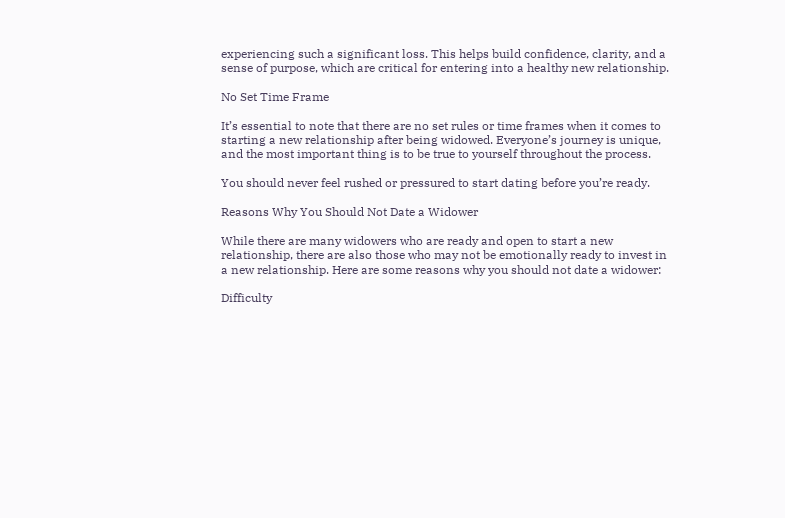experiencing such a significant loss. This helps build confidence, clarity, and a sense of purpose, which are critical for entering into a healthy new relationship.

No Set Time Frame

It’s essential to note that there are no set rules or time frames when it comes to starting a new relationship after being widowed. Everyone’s journey is unique, and the most important thing is to be true to yourself throughout the process.

You should never feel rushed or pressured to start dating before you’re ready.

Reasons Why You Should Not Date a Widower

While there are many widowers who are ready and open to start a new relationship, there are also those who may not be emotionally ready to invest in a new relationship. Here are some reasons why you should not date a widower:

Difficulty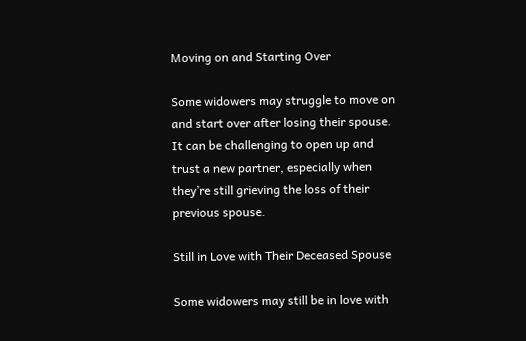Moving on and Starting Over

Some widowers may struggle to move on and start over after losing their spouse. It can be challenging to open up and trust a new partner, especially when they’re still grieving the loss of their previous spouse.

Still in Love with Their Deceased Spouse

Some widowers may still be in love with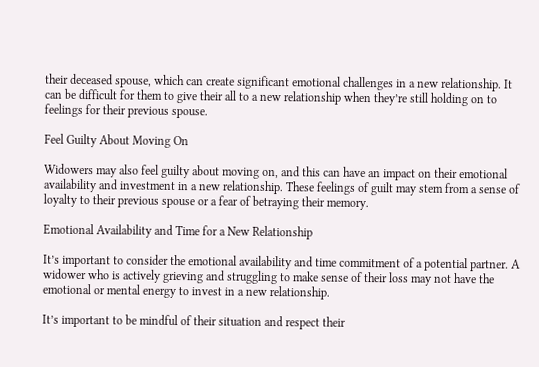their deceased spouse, which can create significant emotional challenges in a new relationship. It can be difficult for them to give their all to a new relationship when they’re still holding on to feelings for their previous spouse.

Feel Guilty About Moving On

Widowers may also feel guilty about moving on, and this can have an impact on their emotional availability and investment in a new relationship. These feelings of guilt may stem from a sense of loyalty to their previous spouse or a fear of betraying their memory.

Emotional Availability and Time for a New Relationship

It’s important to consider the emotional availability and time commitment of a potential partner. A widower who is actively grieving and struggling to make sense of their loss may not have the emotional or mental energy to invest in a new relationship.

It’s important to be mindful of their situation and respect their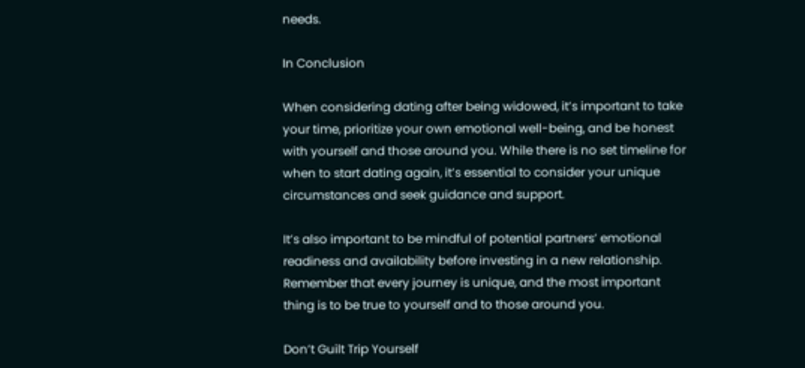needs.

In Conclusion

When considering dating after being widowed, it’s important to take your time, prioritize your own emotional well-being, and be honest with yourself and those around you. While there is no set timeline for when to start dating again, it’s essential to consider your unique circumstances and seek guidance and support.

It’s also important to be mindful of potential partners’ emotional readiness and availability before investing in a new relationship. Remember that every journey is unique, and the most important thing is to be true to yourself and to those around you.

Don’t Guilt Trip Yourself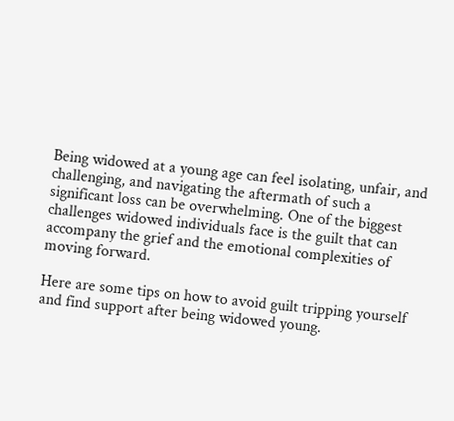Being widowed at a young age can feel isolating, unfair, and challenging, and navigating the aftermath of such a significant loss can be overwhelming. One of the biggest challenges widowed individuals face is the guilt that can accompany the grief and the emotional complexities of moving forward.

Here are some tips on how to avoid guilt tripping yourself and find support after being widowed young.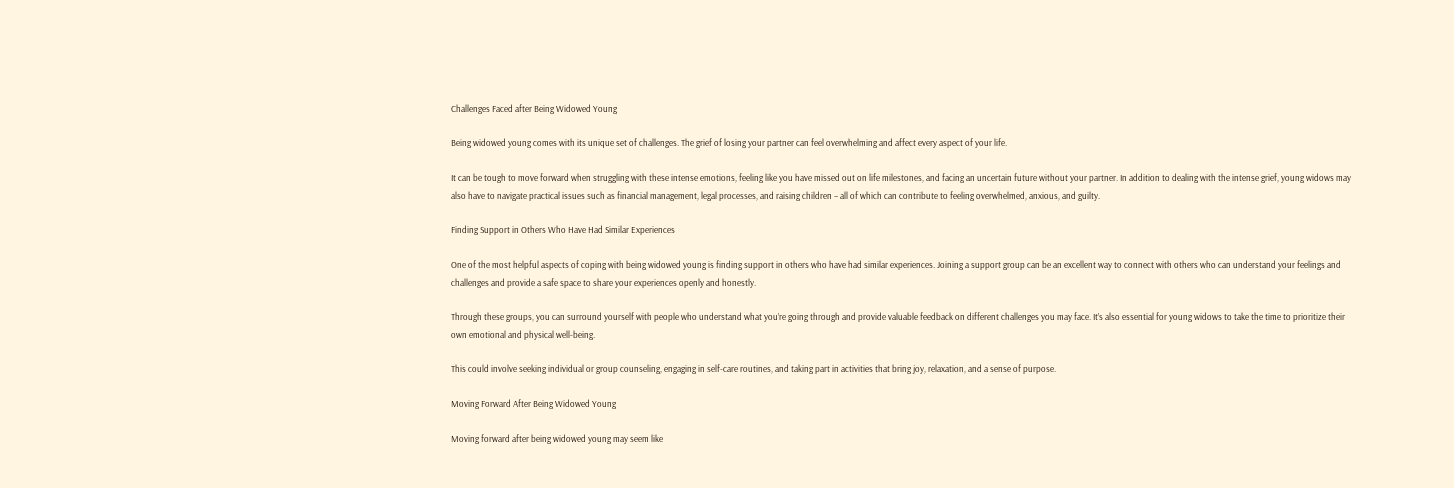Challenges Faced after Being Widowed Young

Being widowed young comes with its unique set of challenges. The grief of losing your partner can feel overwhelming and affect every aspect of your life.

It can be tough to move forward when struggling with these intense emotions, feeling like you have missed out on life milestones, and facing an uncertain future without your partner. In addition to dealing with the intense grief, young widows may also have to navigate practical issues such as financial management, legal processes, and raising children – all of which can contribute to feeling overwhelmed, anxious, and guilty.

Finding Support in Others Who Have Had Similar Experiences

One of the most helpful aspects of coping with being widowed young is finding support in others who have had similar experiences. Joining a support group can be an excellent way to connect with others who can understand your feelings and challenges and provide a safe space to share your experiences openly and honestly.

Through these groups, you can surround yourself with people who understand what you’re going through and provide valuable feedback on different challenges you may face. It’s also essential for young widows to take the time to prioritize their own emotional and physical well-being.

This could involve seeking individual or group counseling, engaging in self-care routines, and taking part in activities that bring joy, relaxation, and a sense of purpose.

Moving Forward After Being Widowed Young

Moving forward after being widowed young may seem like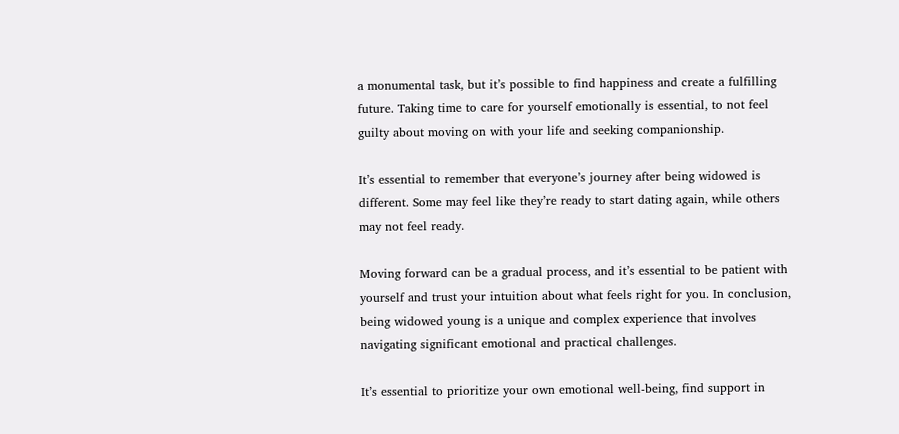a monumental task, but it’s possible to find happiness and create a fulfilling future. Taking time to care for yourself emotionally is essential, to not feel guilty about moving on with your life and seeking companionship.

It’s essential to remember that everyone’s journey after being widowed is different. Some may feel like they’re ready to start dating again, while others may not feel ready.

Moving forward can be a gradual process, and it’s essential to be patient with yourself and trust your intuition about what feels right for you. In conclusion, being widowed young is a unique and complex experience that involves navigating significant emotional and practical challenges.

It’s essential to prioritize your own emotional well-being, find support in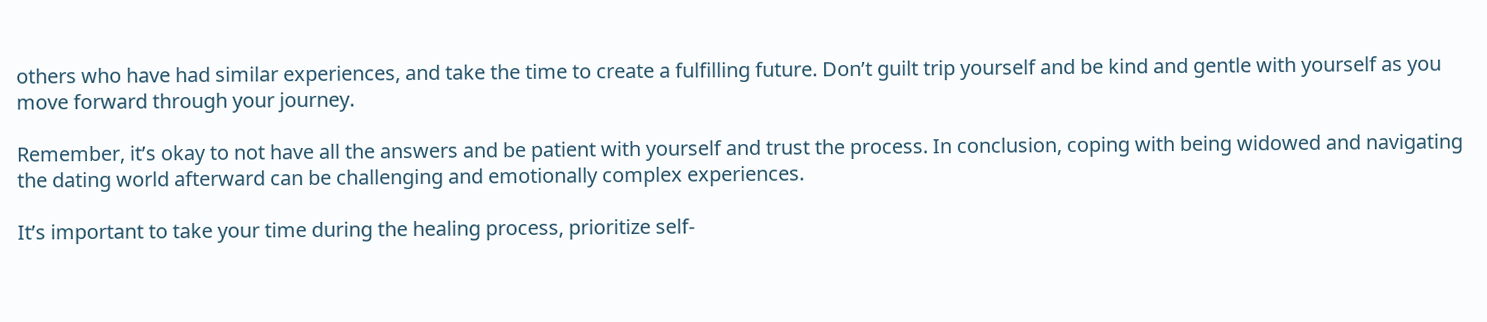others who have had similar experiences, and take the time to create a fulfilling future. Don’t guilt trip yourself and be kind and gentle with yourself as you move forward through your journey.

Remember, it’s okay to not have all the answers and be patient with yourself and trust the process. In conclusion, coping with being widowed and navigating the dating world afterward can be challenging and emotionally complex experiences.

It’s important to take your time during the healing process, prioritize self-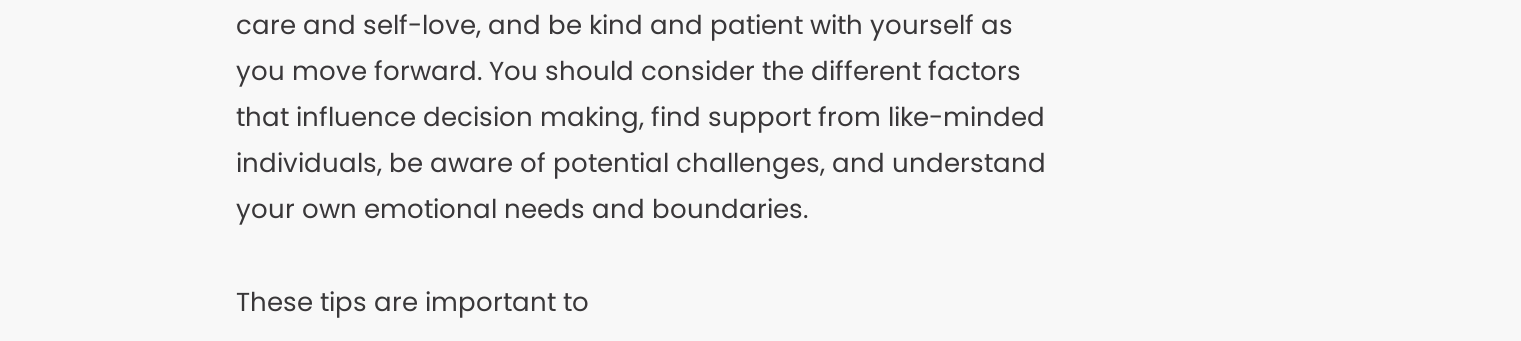care and self-love, and be kind and patient with yourself as you move forward. You should consider the different factors that influence decision making, find support from like-minded individuals, be aware of potential challenges, and understand your own emotional needs and boundaries.

These tips are important to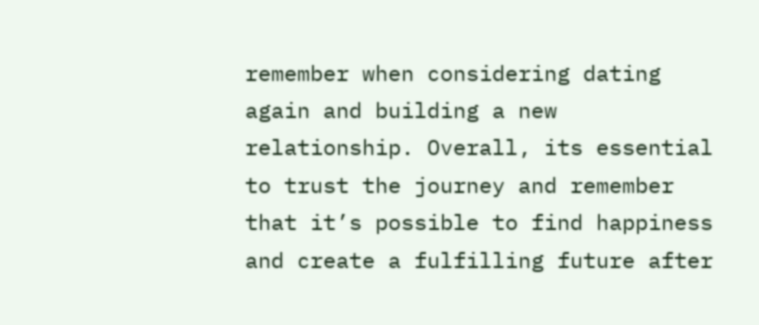remember when considering dating again and building a new relationship. Overall, its essential to trust the journey and remember that it’s possible to find happiness and create a fulfilling future after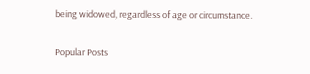being widowed, regardless of age or circumstance.

Popular Posts